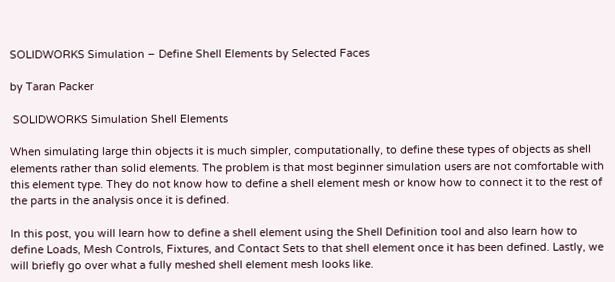SOLIDWORKS Simulation – Define Shell Elements by Selected Faces

by Taran Packer

 SOLIDWORKS Simulation Shell Elements

When simulating large thin objects it is much simpler, computationally, to define these types of objects as shell elements rather than solid elements. The problem is that most beginner simulation users are not comfortable with this element type. They do not know how to define a shell element mesh or know how to connect it to the rest of the parts in the analysis once it is defined.

In this post, you will learn how to define a shell element using the Shell Definition tool and also learn how to define Loads, Mesh Controls, Fixtures, and Contact Sets to that shell element once it has been defined. Lastly, we will briefly go over what a fully meshed shell element mesh looks like.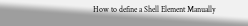How to define a Shell Element Manually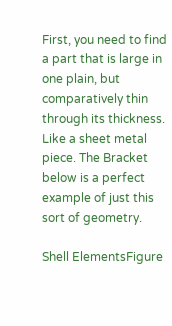First, you need to find a part that is large in one plain, but comparatively thin through its thickness. Like a sheet metal piece. The Bracket below is a perfect example of just this sort of geometry.

Shell ElementsFigure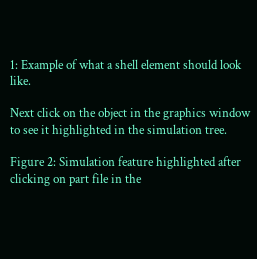1: Example of what a shell element should look like.

Next click on the object in the graphics window to see it highlighted in the simulation tree.

Figure 2: Simulation feature highlighted after clicking on part file in the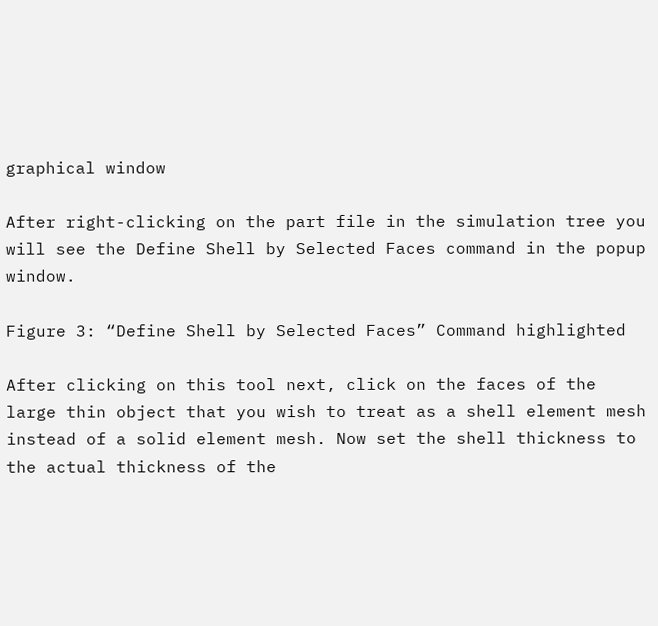graphical window

After right-clicking on the part file in the simulation tree you will see the Define Shell by Selected Faces command in the popup window.

Figure 3: “Define Shell by Selected Faces” Command highlighted

After clicking on this tool next, click on the faces of the large thin object that you wish to treat as a shell element mesh instead of a solid element mesh. Now set the shell thickness to the actual thickness of the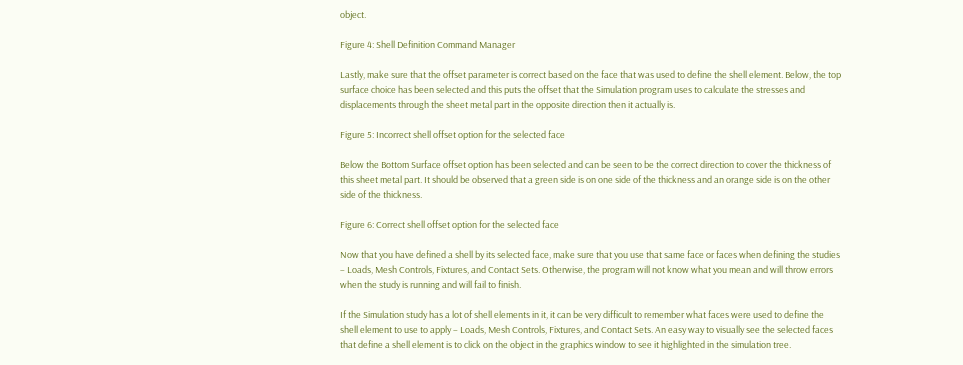object.

Figure 4: Shell Definition Command Manager

Lastly, make sure that the offset parameter is correct based on the face that was used to define the shell element. Below, the top surface choice has been selected and this puts the offset that the Simulation program uses to calculate the stresses and displacements through the sheet metal part in the opposite direction then it actually is.

Figure 5: Incorrect shell offset option for the selected face

Below the Bottom Surface offset option has been selected and can be seen to be the correct direction to cover the thickness of this sheet metal part. It should be observed that a green side is on one side of the thickness and an orange side is on the other side of the thickness.

Figure 6: Correct shell offset option for the selected face

Now that you have defined a shell by its selected face, make sure that you use that same face or faces when defining the studies – Loads, Mesh Controls, Fixtures, and Contact Sets. Otherwise, the program will not know what you mean and will throw errors when the study is running and will fail to finish.

If the Simulation study has a lot of shell elements in it, it can be very difficult to remember what faces were used to define the shell element to use to apply – Loads, Mesh Controls, Fixtures, and Contact Sets. An easy way to visually see the selected faces that define a shell element is to click on the object in the graphics window to see it highlighted in the simulation tree.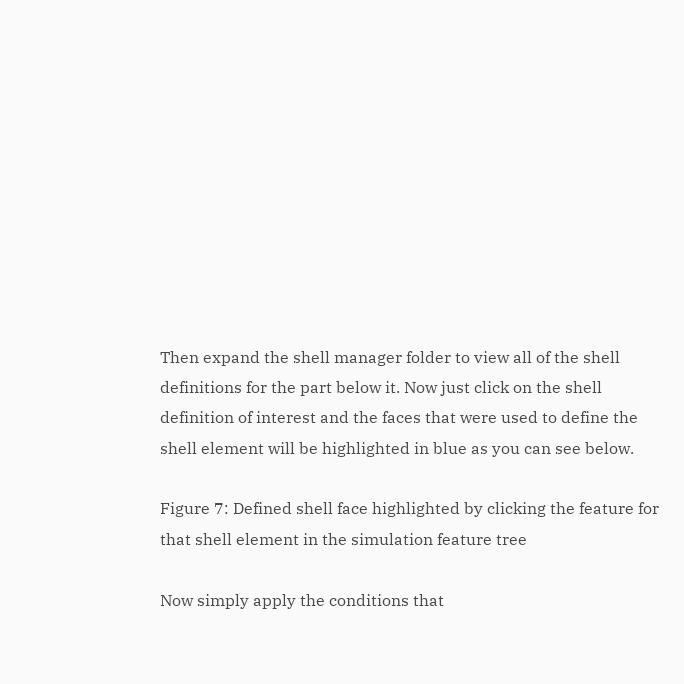Then expand the shell manager folder to view all of the shell definitions for the part below it. Now just click on the shell definition of interest and the faces that were used to define the shell element will be highlighted in blue as you can see below.

Figure 7: Defined shell face highlighted by clicking the feature for that shell element in the simulation feature tree

Now simply apply the conditions that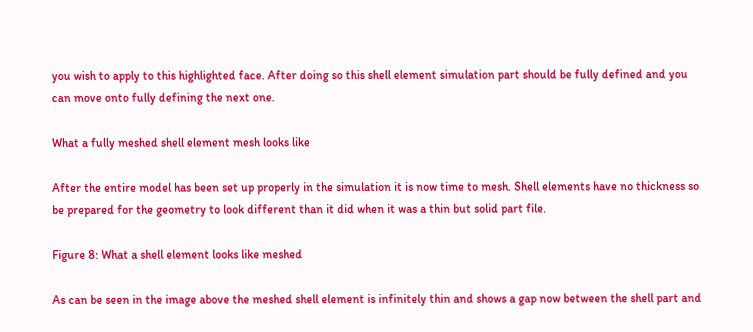you wish to apply to this highlighted face. After doing so this shell element simulation part should be fully defined and you can move onto fully defining the next one.

What a fully meshed shell element mesh looks like

After the entire model has been set up properly in the simulation it is now time to mesh. Shell elements have no thickness so be prepared for the geometry to look different than it did when it was a thin but solid part file.

Figure 8: What a shell element looks like meshed

As can be seen in the image above the meshed shell element is infinitely thin and shows a gap now between the shell part and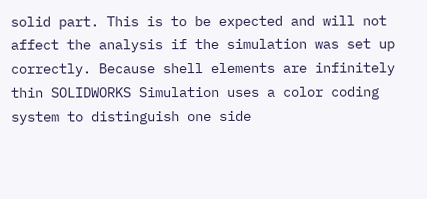solid part. This is to be expected and will not affect the analysis if the simulation was set up correctly. Because shell elements are infinitely thin SOLIDWORKS Simulation uses a color coding system to distinguish one side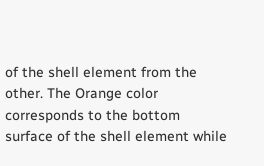of the shell element from the other. The Orange color corresponds to the bottom surface of the shell element while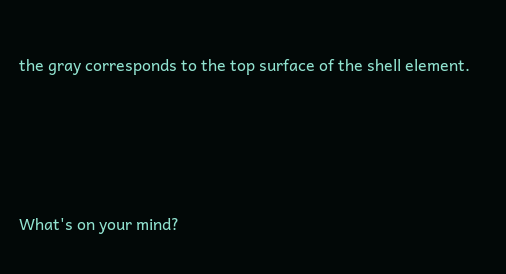the gray corresponds to the top surface of the shell element.




What's on your mind?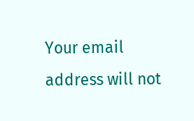Your email address will not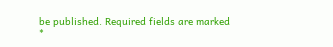be published. Required fields are marked *